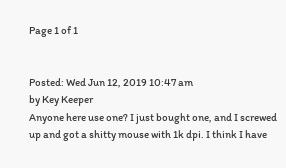Page 1 of 1


Posted: Wed Jun 12, 2019 10:47 am
by Key Keeper
Anyone here use one? I just bought one, and I screwed up and got a shitty mouse with 1k dpi. I think I have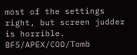most of the settings right, but screen judder is horrible. BF5/APEX/COD/Tomb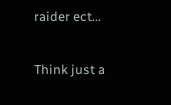raider ect...

Think just a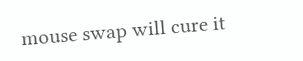mouse swap will cure it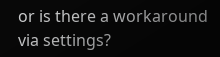or is there a workaround via settings?